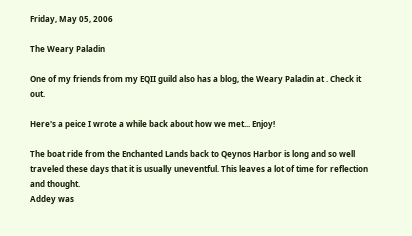Friday, May 05, 2006

The Weary Paladin

One of my friends from my EQII guild also has a blog, the Weary Paladin at . Check it out.

Here's a peice I wrote a while back about how we met... Enjoy!

The boat ride from the Enchanted Lands back to Qeynos Harbor is long and so well traveled these days that it is usually uneventful. This leaves a lot of time for reflection and thought.
Addey was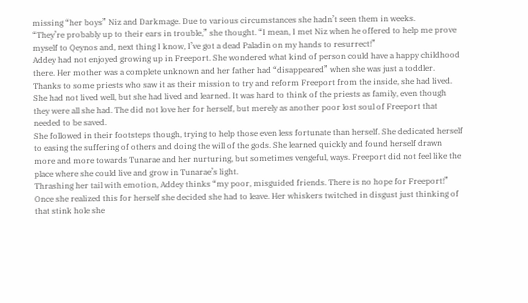missing “her boys” Niz and Darkmage. Due to various circumstances she hadn’t seen them in weeks.
“They’re probably up to their ears in trouble,” she thought. “I mean, I met Niz when he offered to help me prove myself to Qeynos and, next thing I know, I’ve got a dead Paladin on my hands to resurrect!”
Addey had not enjoyed growing up in Freeport. She wondered what kind of person could have a happy childhood there. Her mother was a complete unknown and her father had “disappeared” when she was just a toddler. Thanks to some priests who saw it as their mission to try and reform Freeport from the inside, she had lived. She had not lived well, but she had lived and learned. It was hard to think of the priests as family, even though they were all she had. The did not love her for herself, but merely as another poor lost soul of Freeport that needed to be saved.
She followed in their footsteps though, trying to help those even less fortunate than herself. She dedicated herself to easing the suffering of others and doing the will of the gods. She learned quickly and found herself drawn more and more towards Tunarae and her nurturing, but sometimes vengeful, ways. Freeport did not feel like the place where she could live and grow in Tunarae’s light.
Thrashing her tail with emotion, Addey thinks “my poor, misguided friends. There is no hope for Freeport!” Once she realized this for herself she decided she had to leave. Her whiskers twitched in disgust just thinking of that stink hole she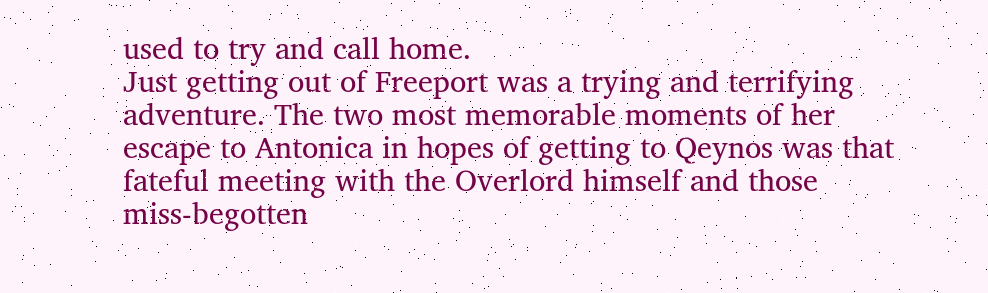used to try and call home.
Just getting out of Freeport was a trying and terrifying adventure. The two most memorable moments of her escape to Antonica in hopes of getting to Qeynos was that fateful meeting with the Overlord himself and those miss-begotten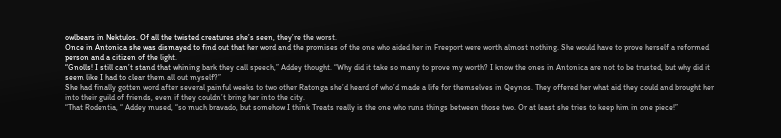owlbears in Nektulos. Of all the twisted creatures she’s seen, they’re the worst.
Once in Antonica she was dismayed to find out that her word and the promises of the one who aided her in Freeport were worth almost nothing. She would have to prove herself a reformed person and a citizen of the light.
“Gnolls! I still can’t stand that whining bark they call speech,” Addey thought. “Why did it take so many to prove my worth? I know the ones in Antonica are not to be trusted, but why did it seem like I had to clear them all out myself?”
She had finally gotten word after several painful weeks to two other Ratonga she’d heard of who’d made a life for themselves in Qeynos. They offered her what aid they could and brought her into their guild of friends, even if they couldn’t bring her into the city.
“That Rodentia, “ Addey mused, “so much bravado, but somehow I think Treats really is the one who runs things between those two. Or at least she tries to keep him in one piece!”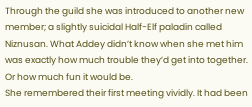Through the guild she was introduced to another new member; a slightly suicidal Half-Elf paladin called Niznusan. What Addey didn’t know when she met him was exactly how much trouble they’d get into together. Or how much fun it would be.
She remembered their first meeting vividly. It had been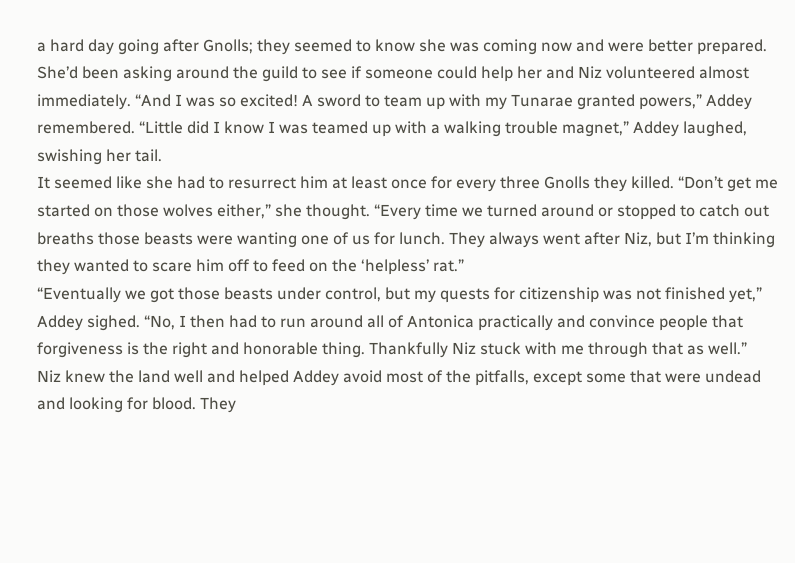a hard day going after Gnolls; they seemed to know she was coming now and were better prepared. She’d been asking around the guild to see if someone could help her and Niz volunteered almost immediately. “And I was so excited! A sword to team up with my Tunarae granted powers,” Addey remembered. “Little did I know I was teamed up with a walking trouble magnet,” Addey laughed, swishing her tail.
It seemed like she had to resurrect him at least once for every three Gnolls they killed. “Don’t get me started on those wolves either,” she thought. “Every time we turned around or stopped to catch out breaths those beasts were wanting one of us for lunch. They always went after Niz, but I’m thinking they wanted to scare him off to feed on the ‘helpless’ rat.”
“Eventually we got those beasts under control, but my quests for citizenship was not finished yet,” Addey sighed. “No, I then had to run around all of Antonica practically and convince people that forgiveness is the right and honorable thing. Thankfully Niz stuck with me through that as well.”
Niz knew the land well and helped Addey avoid most of the pitfalls, except some that were undead and looking for blood. They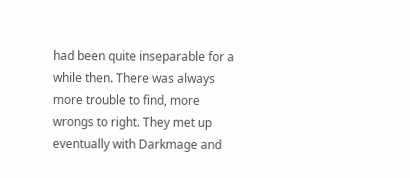had been quite inseparable for a while then. There was always more trouble to find, more wrongs to right. They met up eventually with Darkmage and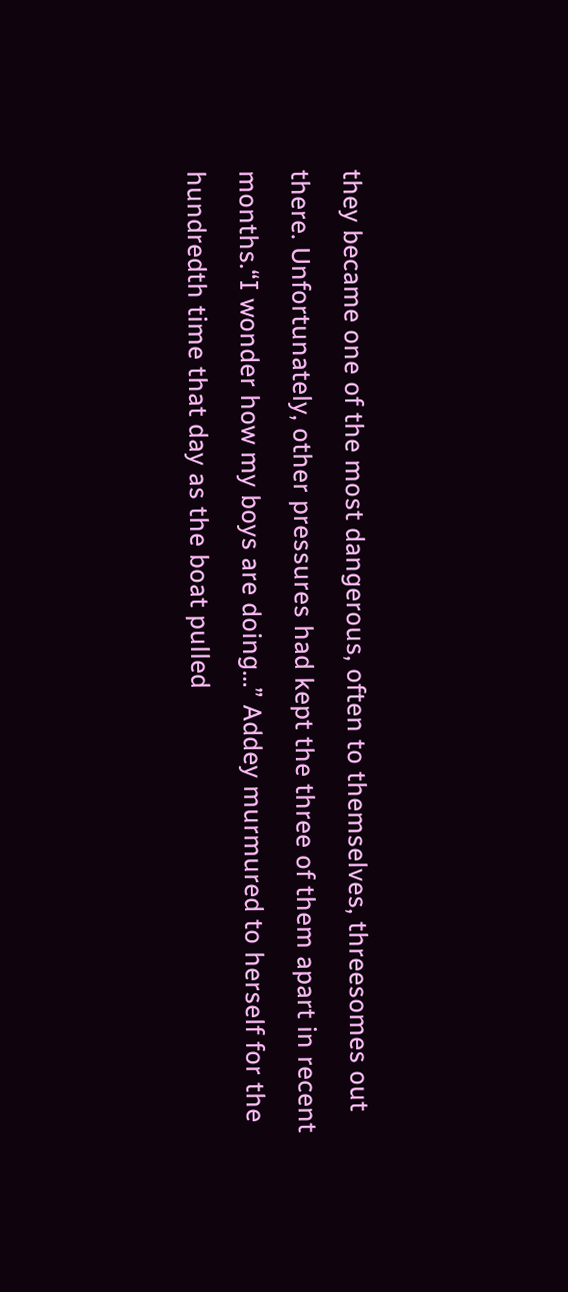they became one of the most dangerous, often to themselves, threesomes out there. Unfortunately, other pressures had kept the three of them apart in recent months.“I wonder how my boys are doing…” Addey murmured to herself for the hundredth time that day as the boat pulled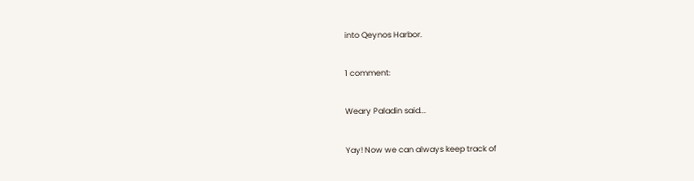into Qeynos Harbor.

1 comment:

Weary Paladin said...

Yay! Now we can always keep track of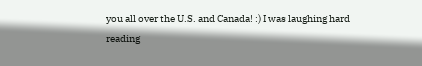you all over the U.S. and Canada! :) I was laughing hard reading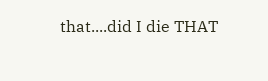that....did I die THAT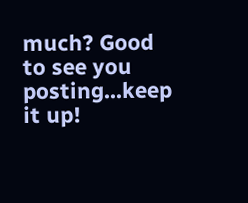much? Good to see you posting...keep it up!